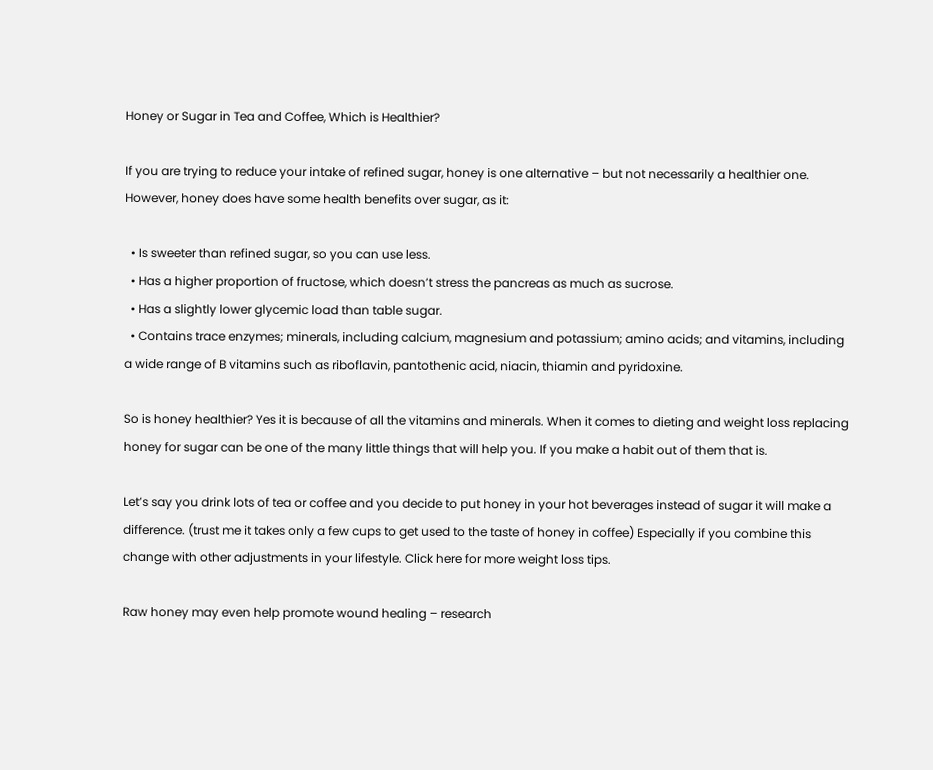Honey or Sugar in Tea and Coffee, Which is Healthier?

If you are trying to reduce your intake of refined sugar, honey is one alternative – but not necessarily a healthier one. However, honey does have some health benefits over sugar, as it:

  • Is sweeter than refined sugar, so you can use less.
  • Has a higher proportion of fructose, which doesn’t stress the pancreas as much as sucrose.
  • Has a slightly lower glycemic load than table sugar.
  • Contains trace enzymes; minerals, including calcium, magnesium and potassium; amino acids; and vitamins, including a wide range of B vitamins such as riboflavin, pantothenic acid, niacin, thiamin and pyridoxine.

So is honey healthier? Yes it is because of all the vitamins and minerals. When it comes to dieting and weight loss replacing honey for sugar can be one of the many little things that will help you. If you make a habit out of them that is.

Let’s say you drink lots of tea or coffee and you decide to put honey in your hot beverages instead of sugar it will make a difference. (trust me it takes only a few cups to get used to the taste of honey in coffee) Especially if you combine this change with other adjustments in your lifestyle. Click here for more weight loss tips.

Raw honey may even help promote wound healing – research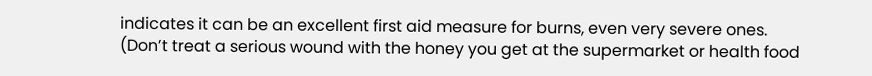indicates it can be an excellent first aid measure for burns, even very severe ones. (Don’t treat a serious wound with the honey you get at the supermarket or health food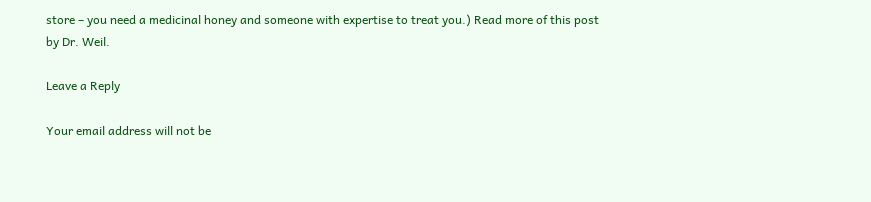store – you need a medicinal honey and someone with expertise to treat you.) Read more of this post by Dr. Weil.

Leave a Reply

Your email address will not be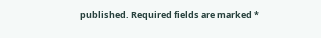published. Required fields are marked *